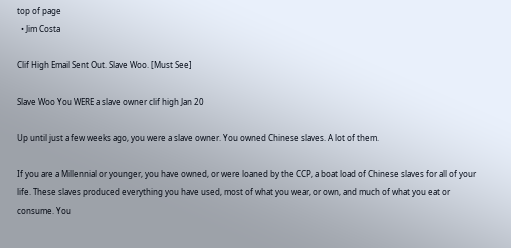top of page
  • Jim Costa

Clif High Email Sent Out. Slave Woo. [Must See]

Slave Woo You WERE a slave owner clif high Jan 20

Up until just a few weeks ago, you were a slave owner. You owned Chinese slaves. A lot of them.

If you are a Millennial or younger, you have owned, or were loaned by the CCP, a boat load of Chinese slaves for all of your life. These slaves produced everything you have used, most of what you wear, or own, and much of what you eat or consume. You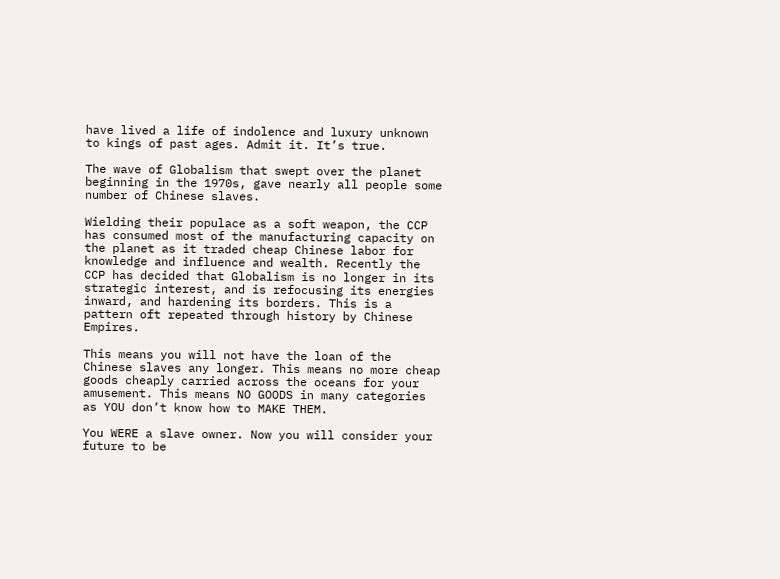have lived a life of indolence and luxury unknown to kings of past ages. Admit it. It’s true.

The wave of Globalism that swept over the planet beginning in the 1970s, gave nearly all people some number of Chinese slaves.

Wielding their populace as a soft weapon, the CCP has consumed most of the manufacturing capacity on the planet as it traded cheap Chinese labor for knowledge and influence and wealth. Recently the CCP has decided that Globalism is no longer in its strategic interest, and is refocusing its energies inward, and hardening its borders. This is a pattern oft repeated through history by Chinese Empires.

This means you will not have the loan of the Chinese slaves any longer. This means no more cheap goods cheaply carried across the oceans for your amusement. This means NO GOODS in many categories as YOU don’t know how to MAKE THEM.

You WERE a slave owner. Now you will consider your future to be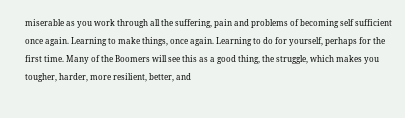miserable as you work through all the suffering, pain and problems of becoming self sufficient once again. Learning to make things, once again. Learning to do for yourself, perhaps for the first time. Many of the Boomers will see this as a good thing, the struggle, which makes you tougher, harder, more resilient, better, and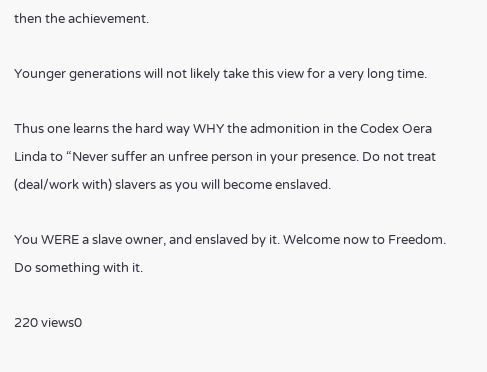then the achievement.

Younger generations will not likely take this view for a very long time.

Thus one learns the hard way WHY the admonition in the Codex Oera Linda to “Never suffer an unfree person in your presence. Do not treat (deal/work with) slavers as you will become enslaved.

You WERE a slave owner, and enslaved by it. Welcome now to Freedom. Do something with it.

220 views0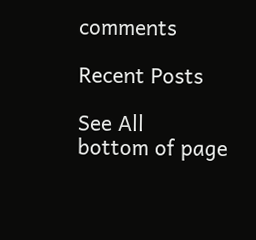comments

Recent Posts

See All
bottom of page